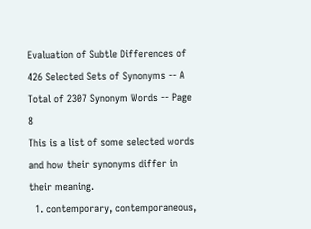Evaluation of Subtle Differences of 426 Selected Sets of Synonyms -- A Total of 2307 Synonym Words -- Page 8
This is a list of some selected words and how their synonyms differ in their meaning.
  1. contemporary, contemporaneous,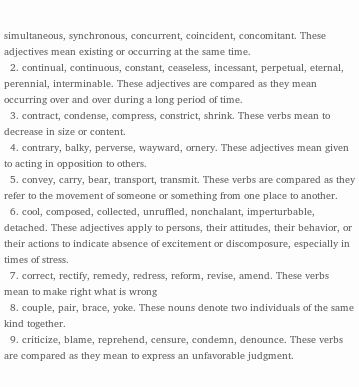simultaneous, synchronous, concurrent, coincident, concomitant. These adjectives mean existing or occurring at the same time.
  2. continual, continuous, constant, ceaseless, incessant, perpetual, eternal, perennial, interminable. These adjectives are compared as they mean occurring over and over during a long period of time.
  3. contract, condense, compress, constrict, shrink. These verbs mean to decrease in size or content.
  4. contrary, balky, perverse, wayward, ornery. These adjectives mean given to acting in opposition to others.
  5. convey, carry, bear, transport, transmit. These verbs are compared as they refer to the movement of someone or something from one place to another.
  6. cool, composed, collected, unruffled, nonchalant, imperturbable, detached. These adjectives apply to persons, their attitudes, their behavior, or their actions to indicate absence of excitement or discomposure, especially in times of stress.
  7. correct, rectify, remedy, redress, reform, revise, amend. These verbs mean to make right what is wrong
  8. couple, pair, brace, yoke. These nouns denote two individuals of the same kind together.
  9. criticize, blame, reprehend, censure, condemn, denounce. These verbs are compared as they mean to express an unfavorable judgment.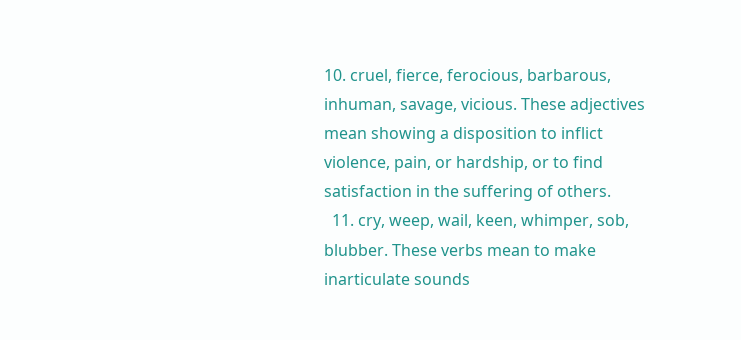10. cruel, fierce, ferocious, barbarous, inhuman, savage, vicious. These adjectives mean showing a disposition to inflict violence, pain, or hardship, or to find satisfaction in the suffering of others.
  11. cry, weep, wail, keen, whimper, sob, blubber. These verbs mean to make inarticulate sounds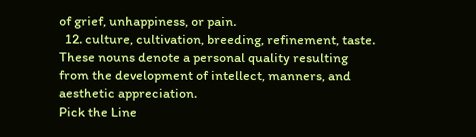of grief, unhappiness, or pain.
  12. culture, cultivation, breeding, refinement, taste. These nouns denote a personal quality resulting from the development of intellect, manners, and aesthetic appreciation.
Pick the Line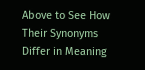Above to See How Their Synonyms Differ in Meaning